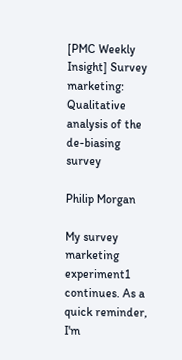[PMC Weekly Insight] Survey marketing: Qualitative analysis of the de-biasing survey

Philip Morgan

My survey marketing experiment1 continues. As a quick reminder, I'm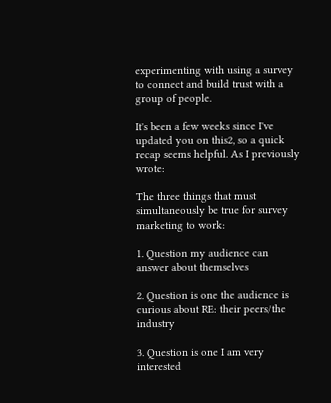experimenting with using a survey to connect and build trust with a group of people.

It's been a few weeks since I've updated you on this2, so a quick recap seems helpful. As I previously wrote:

The three things that must simultaneously be true for survey marketing to work:

1. Question my audience can answer about themselves

2. Question is one the audience is curious about RE: their peers/the industry

3. Question is one I am very interested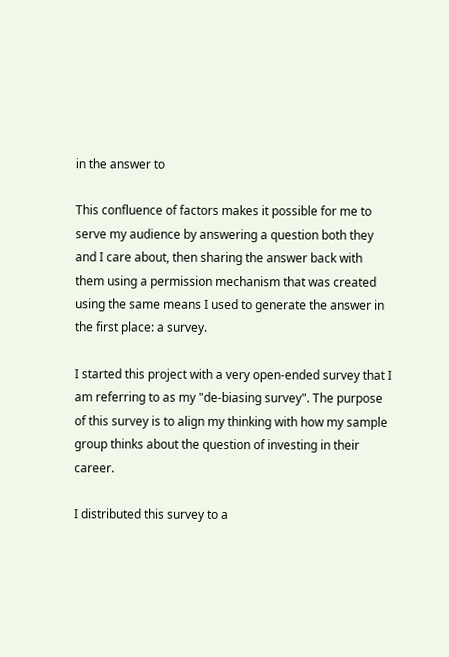in the answer to

This confluence of factors makes it possible for me to serve my audience by answering a question both they and I care about, then sharing the answer back with them using a permission mechanism that was created using the same means I used to generate the answer in the first place: a survey.

I started this project with a very open-ended survey that I am referring to as my "de-biasing survey". The purpose of this survey is to align my thinking with how my sample group thinks about the question of investing in their career.

I distributed this survey to a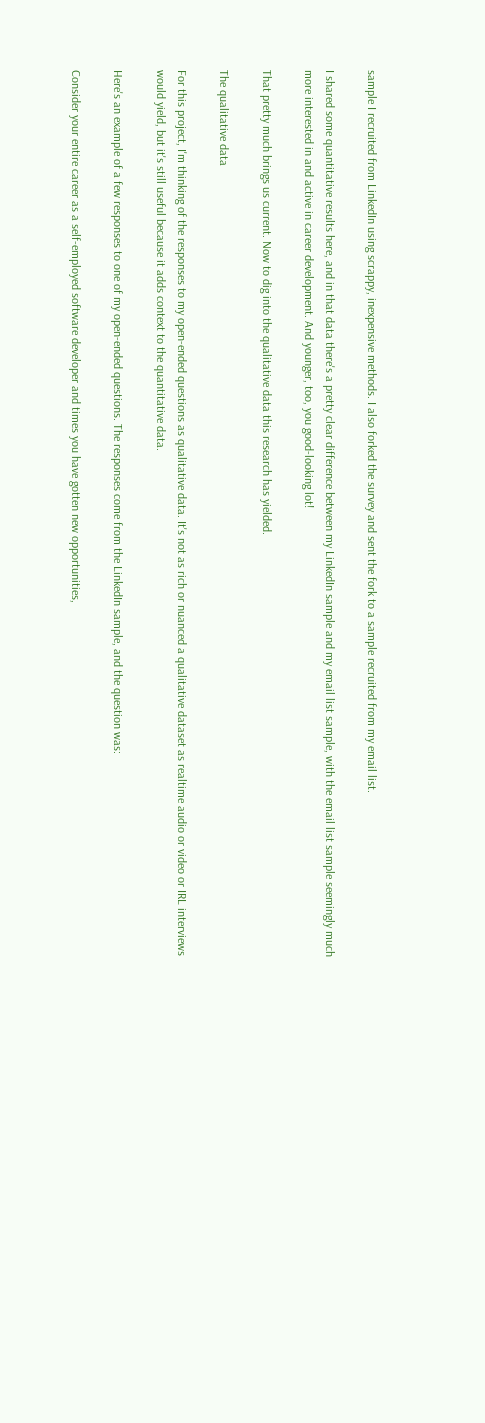sample I recruited from LinkedIn using scrappy, inexpensive methods. I also forked the survey and sent the fork to a sample recruited from my email list.

I shared some quantitative results here, and in that data there's a pretty clear difference between my LinkedIn sample and my email list sample, with the email list sample seemingly much more interested in and active in career development. And younger, too, you good-looking lot!

That pretty much brings us current. Now to dig into the qualitative data this research has yielded.

The qualitative data

For this project, I'm thinking of the responses to my open-ended questions as qualitative data. It's not as rich or nuanced a qualitative dataset as realtime audio or video or IRL interviews would yield, but it's still useful because it adds context to the quantitative data.

Here's an example of a few responses to one of my open-ended questions. The responses come from the LinkedIn sample, and the question was:

Consider your entire career as a self-employed software developer and times you have gotten new opportunities,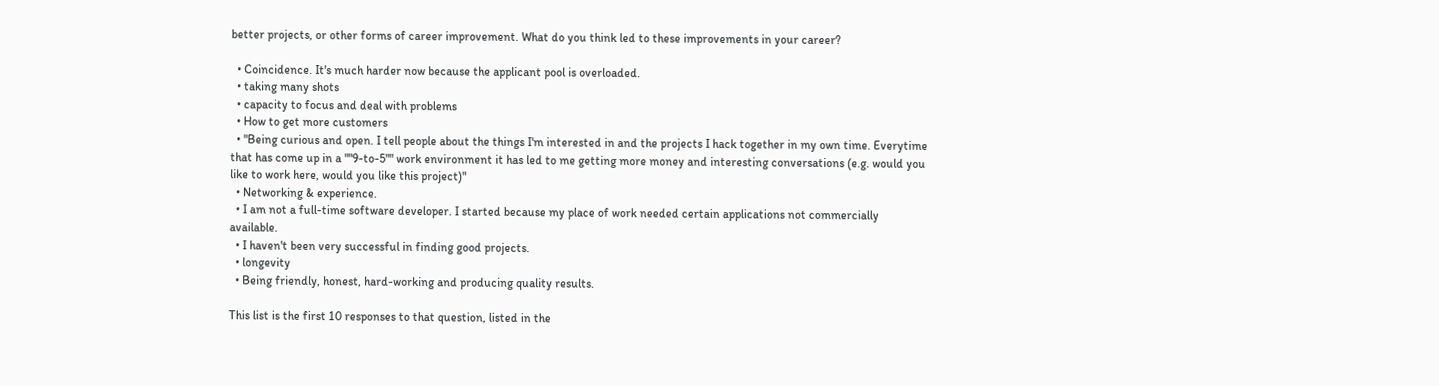better projects, or other forms of career improvement. What do you think led to these improvements in your career?

  • Coincidence. It's much harder now because the applicant pool is overloaded.
  • taking many shots
  • capacity to focus and deal with problems
  • How to get more customers
  • "Being curious and open. I tell people about the things I'm interested in and the projects I hack together in my own time. Everytime that has come up in a ""9-to-5"" work environment it has led to me getting more money and interesting conversations (e.g. would you like to work here, would you like this project)"
  • Networking & experience.
  • I am not a full-time software developer. I started because my place of work needed certain applications not commercially available.
  • I haven't been very successful in finding good projects.
  • longevity
  • Being friendly, honest, hard-working and producing quality results.

This list is the first 10 responses to that question, listed in the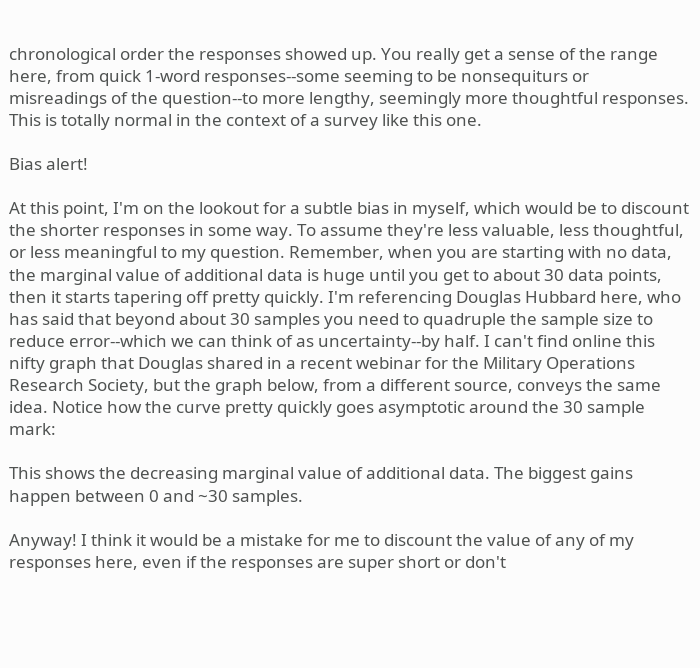chronological order the responses showed up. You really get a sense of the range here, from quick 1-word responses--some seeming to be nonsequiturs or misreadings of the question--to more lengthy, seemingly more thoughtful responses. This is totally normal in the context of a survey like this one.

Bias alert!

At this point, I'm on the lookout for a subtle bias in myself, which would be to discount the shorter responses in some way. To assume they're less valuable, less thoughtful, or less meaningful to my question. Remember, when you are starting with no data, the marginal value of additional data is huge until you get to about 30 data points, then it starts tapering off pretty quickly. I'm referencing Douglas Hubbard here, who has said that beyond about 30 samples you need to quadruple the sample size to reduce error--which we can think of as uncertainty--by half. I can't find online this nifty graph that Douglas shared in a recent webinar for the Military Operations Research Society, but the graph below, from a different source, conveys the same idea. Notice how the curve pretty quickly goes asymptotic around the 30 sample mark:

This shows the decreasing marginal value of additional data. The biggest gains happen between 0 and ~30 samples.

Anyway! I think it would be a mistake for me to discount the value of any of my responses here, even if the responses are super short or don't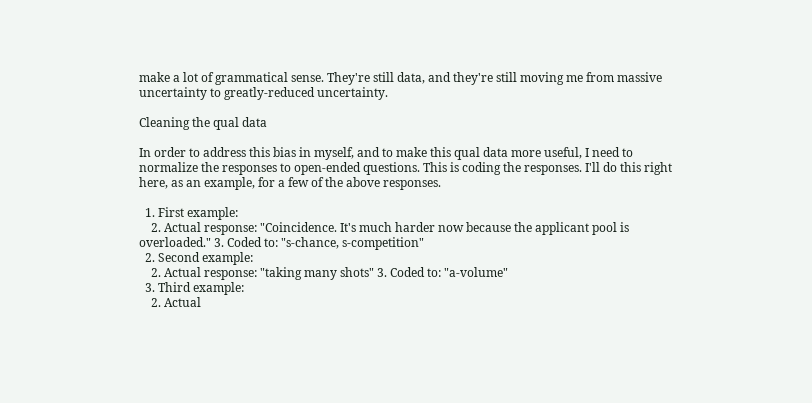make a lot of grammatical sense. They're still data, and they're still moving me from massive uncertainty to greatly-reduced uncertainty.

Cleaning the qual data

In order to address this bias in myself, and to make this qual data more useful, I need to normalize the responses to open-ended questions. This is coding the responses. I'll do this right here, as an example, for a few of the above responses.

  1. First example:
    2. Actual response: "Coincidence. It's much harder now because the applicant pool is overloaded." 3. Coded to: "s-chance, s-competition"
  2. Second example:
    2. Actual response: "taking many shots" 3. Coded to: "a-volume"
  3. Third example:
    2. Actual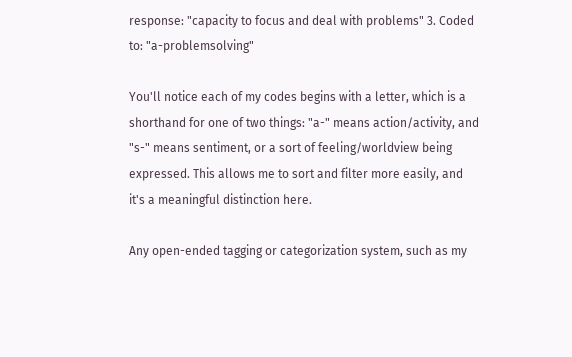response: "capacity to focus and deal with problems" 3. Coded to: "a-problemsolving"

You'll notice each of my codes begins with a letter, which is a shorthand for one of two things: "a-" means action/activity, and "s-" means sentiment, or a sort of feeling/worldview being expressed. This allows me to sort and filter more easily, and it's a meaningful distinction here.

Any open-ended tagging or categorization system, such as my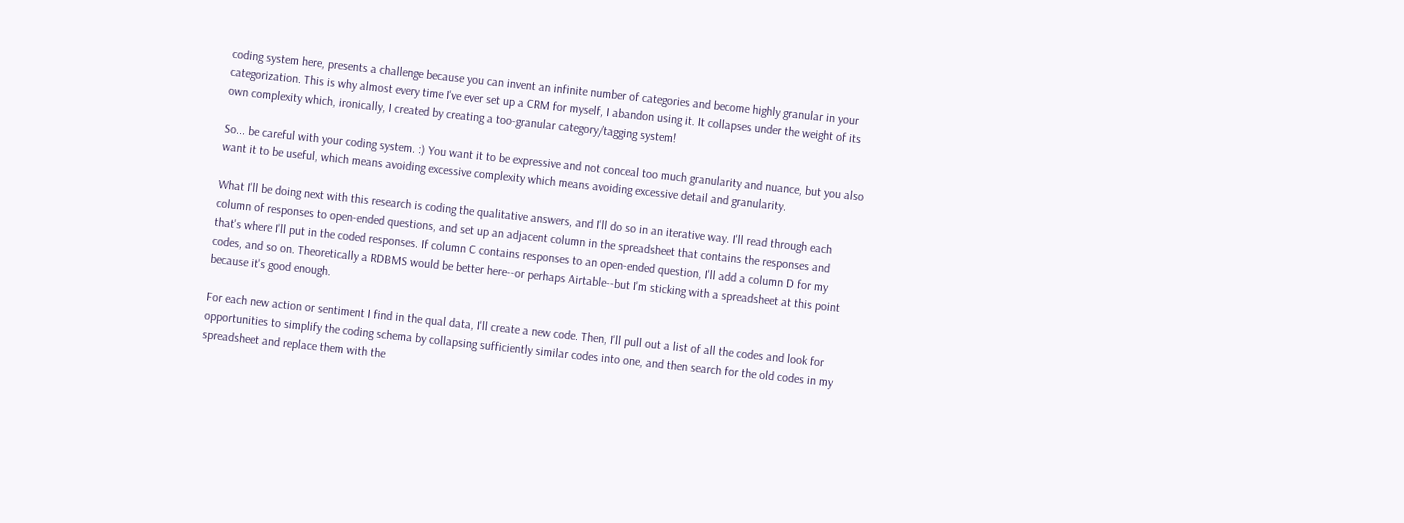coding system here, presents a challenge because you can invent an infinite number of categories and become highly granular in your categorization. This is why almost every time I've ever set up a CRM for myself, I abandon using it. It collapses under the weight of its own complexity which, ironically, I created by creating a too-granular category/tagging system!

So... be careful with your coding system. :) You want it to be expressive and not conceal too much granularity and nuance, but you also want it to be useful, which means avoiding excessive complexity which means avoiding excessive detail and granularity.

What I'll be doing next with this research is coding the qualitative answers, and I'll do so in an iterative way. I'll read through each column of responses to open-ended questions, and set up an adjacent column in the spreadsheet that contains the responses and that's where I'll put in the coded responses. If column C contains responses to an open-ended question, I'll add a column D for my codes, and so on. Theoretically a RDBMS would be better here--or perhaps Airtable--but I'm sticking with a spreadsheet at this point because it's good enough.

For each new action or sentiment I find in the qual data, I'll create a new code. Then, I'll pull out a list of all the codes and look for opportunities to simplify the coding schema by collapsing sufficiently similar codes into one, and then search for the old codes in my spreadsheet and replace them with the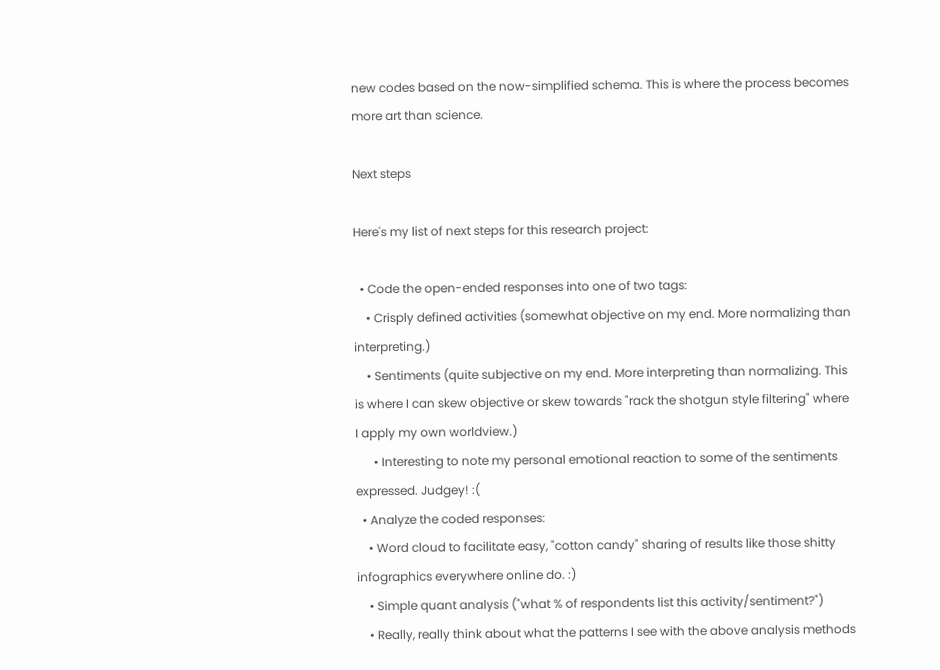new codes based on the now-simplified schema. This is where the process becomes more art than science.

Next steps

Here's my list of next steps for this research project:

  • Code the open-ended responses into one of two tags:
    • Crisply defined activities (somewhat objective on my end. More normalizing than interpreting.)
    • Sentiments (quite subjective on my end. More interpreting than normalizing. This is where I can skew objective or skew towards "rack the shotgun style filtering" where I apply my own worldview.)
      • Interesting to note my personal emotional reaction to some of the sentiments expressed. Judgey! :(
  • Analyze the coded responses:
    • Word cloud to facilitate easy, "cotton candy" sharing of results like those shitty infographics everywhere online do. :)
    • Simple quant analysis ("what % of respondents list this activity/sentiment?")
    • Really, really think about what the patterns I see with the above analysis methods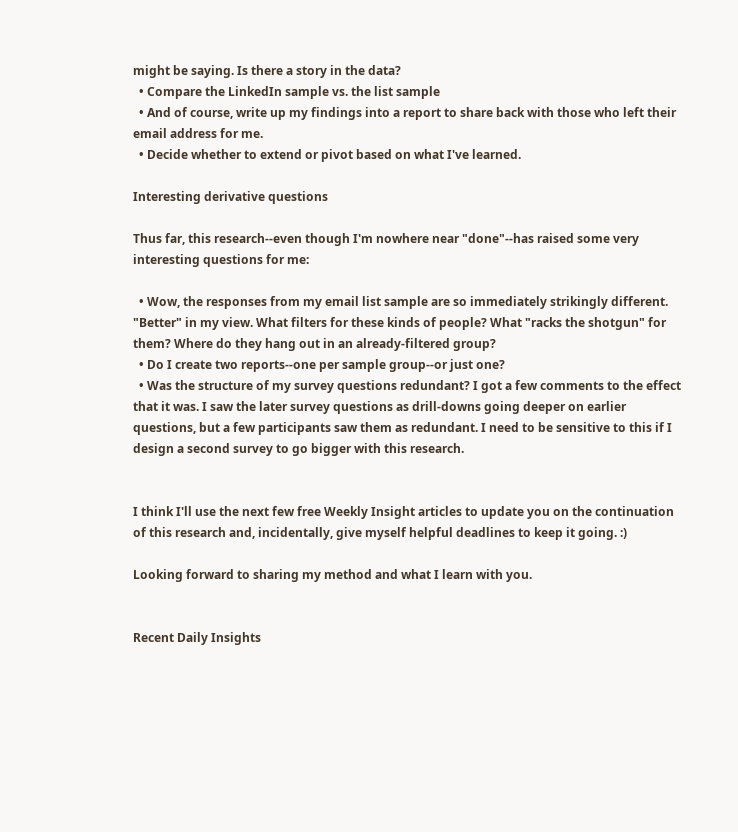might be saying. Is there a story in the data?
  • Compare the LinkedIn sample vs. the list sample
  • And of course, write up my findings into a report to share back with those who left their email address for me.
  • Decide whether to extend or pivot based on what I've learned.

Interesting derivative questions

Thus far, this research--even though I'm nowhere near "done"--has raised some very interesting questions for me:

  • Wow, the responses from my email list sample are so immediately strikingly different. "Better" in my view. What filters for these kinds of people? What "racks the shotgun" for them? Where do they hang out in an already-filtered group?
  • Do I create two reports--one per sample group--or just one?
  • Was the structure of my survey questions redundant? I got a few comments to the effect that it was. I saw the later survey questions as drill-downs going deeper on earlier questions, but a few participants saw them as redundant. I need to be sensitive to this if I design a second survey to go bigger with this research.


I think I'll use the next few free Weekly Insight articles to update you on the continuation of this research and, incidentally, give myself helpful deadlines to keep it going. :)

Looking forward to sharing my method and what I learn with you.


Recent Daily Insights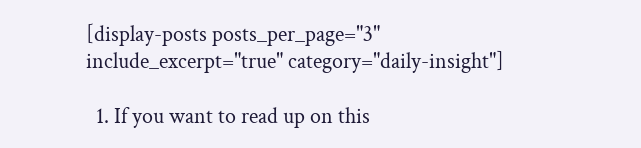[display-posts posts_per_page="3" include_excerpt="true" category="daily-insight"]

  1. If you want to read up on this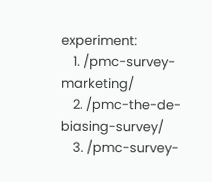experiment:
    1. /pmc-survey-marketing/
    2. /pmc-the-de-biasing-survey/
    3. /pmc-survey-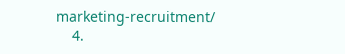marketing-recruitment/
    4.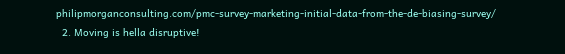philipmorganconsulting.com/pmc-survey-marketing-initial-data-from-the-de-biasing-survey/
  2. Moving is hella disruptive!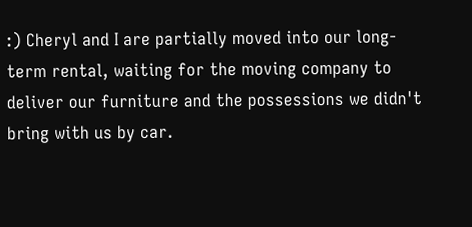:) Cheryl and I are partially moved into our long-term rental, waiting for the moving company to deliver our furniture and the possessions we didn't bring with us by car.